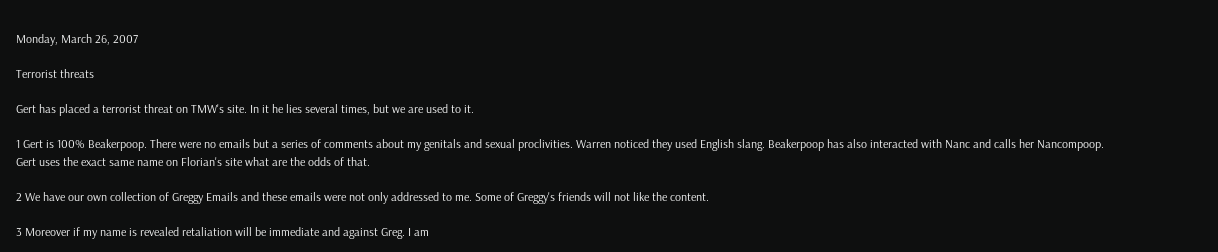Monday, March 26, 2007

Terrorist threats

Gert has placed a terrorist threat on TMW's site. In it he lies several times, but we are used to it.

1 Gert is 100% Beakerpoop. There were no emails but a series of comments about my genitals and sexual proclivities. Warren noticed they used English slang. Beakerpoop has also interacted with Nanc and calls her Nancompoop. Gert uses the exact same name on Florian's site what are the odds of that.

2 We have our own collection of Greggy Emails and these emails were not only addressed to me. Some of Greggy's friends will not like the content.

3 Moreover if my name is revealed retaliation will be immediate and against Greg. I am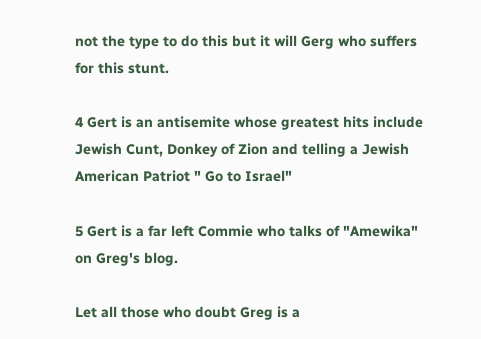not the type to do this but it will Gerg who suffers for this stunt.

4 Gert is an antisemite whose greatest hits include Jewish Cunt, Donkey of Zion and telling a Jewish American Patriot " Go to Israel"

5 Gert is a far left Commie who talks of "Amewika" on Greg's blog.

Let all those who doubt Greg is a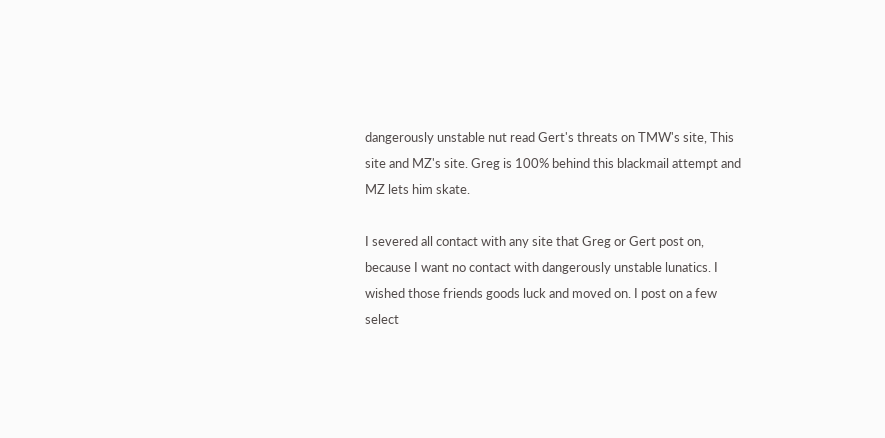dangerously unstable nut read Gert's threats on TMW's site, This site and MZ's site. Greg is 100% behind this blackmail attempt and MZ lets him skate.

I severed all contact with any site that Greg or Gert post on, because I want no contact with dangerously unstable lunatics. I wished those friends goods luck and moved on. I post on a few select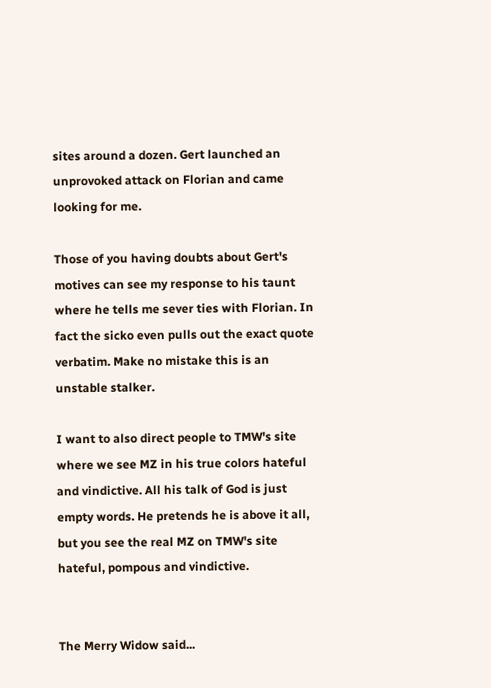sites around a dozen. Gert launched an unprovoked attack on Florian and came looking for me.

Those of you having doubts about Gert's motives can see my response to his taunt where he tells me sever ties with Florian. In fact the sicko even pulls out the exact quote verbatim. Make no mistake this is an unstable stalker.

I want to also direct people to TMW's site where we see MZ in his true colors hateful
and vindictive. All his talk of God is just empty words. He pretends he is above it all, but you see the real MZ on TMW's site hateful, pompous and vindictive.


The Merry Widow said...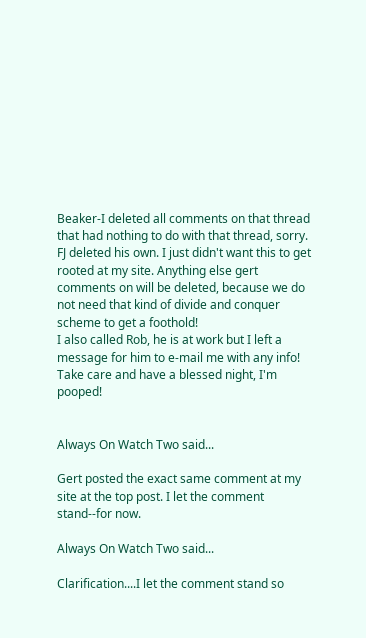Beaker-I deleted all comments on that thread that had nothing to do with that thread, sorry. FJ deleted his own. I just didn't want this to get rooted at my site. Anything else gert comments on will be deleted, because we do not need that kind of divide and conquer scheme to get a foothold!
I also called Rob, he is at work but I left a message for him to e-mail me with any info!
Take care and have a blessed night, I'm pooped!


Always On Watch Two said...

Gert posted the exact same comment at my site at the top post. I let the comment stand--for now.

Always On Watch Two said...

Clarification....I let the comment stand so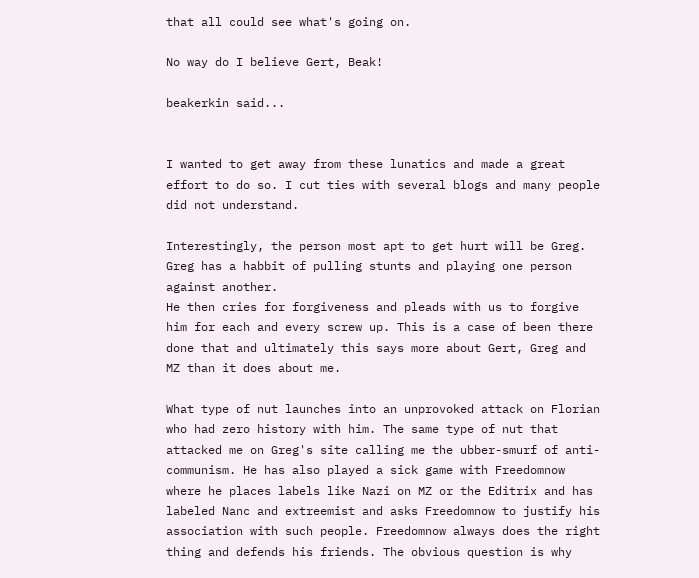that all could see what's going on.

No way do I believe Gert, Beak!

beakerkin said...


I wanted to get away from these lunatics and made a great effort to do so. I cut ties with several blogs and many people did not understand.

Interestingly, the person most apt to get hurt will be Greg. Greg has a habbit of pulling stunts and playing one person against another.
He then cries for forgiveness and pleads with us to forgive him for each and every screw up. This is a case of been there done that and ultimately this says more about Gert, Greg and MZ than it does about me.

What type of nut launches into an unprovoked attack on Florian who had zero history with him. The same type of nut that attacked me on Greg's site calling me the ubber-smurf of anti-communism. He has also played a sick game with Freedomnow where he places labels like Nazi on MZ or the Editrix and has labeled Nanc and extreemist and asks Freedomnow to justify his association with such people. Freedomnow always does the right thing and defends his friends. The obvious question is why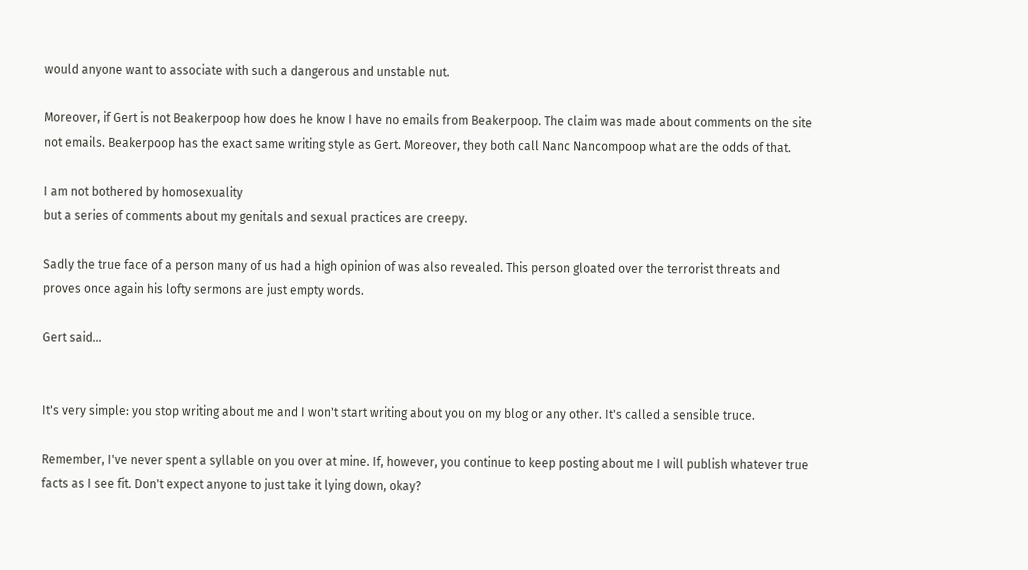would anyone want to associate with such a dangerous and unstable nut.

Moreover, if Gert is not Beakerpoop how does he know I have no emails from Beakerpoop. The claim was made about comments on the site not emails. Beakerpoop has the exact same writing style as Gert. Moreover, they both call Nanc Nancompoop what are the odds of that.

I am not bothered by homosexuality
but a series of comments about my genitals and sexual practices are creepy.

Sadly the true face of a person many of us had a high opinion of was also revealed. This person gloated over the terrorist threats and proves once again his lofty sermons are just empty words.

Gert said...


It's very simple: you stop writing about me and I won't start writing about you on my blog or any other. It's called a sensible truce.

Remember, I've never spent a syllable on you over at mine. If, however, you continue to keep posting about me I will publish whatever true facts as I see fit. Don't expect anyone to just take it lying down, okay?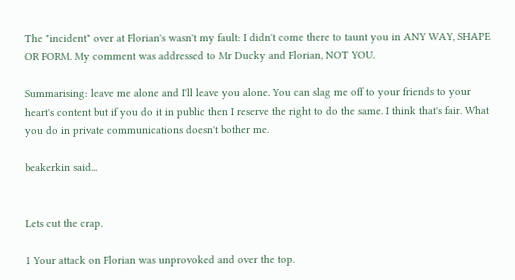The "incident" over at Florian's wasn't my fault: I didn't come there to taunt you in ANY WAY, SHAPE OR FORM. My comment was addressed to Mr Ducky and Florian, NOT YOU.

Summarising: leave me alone and I'll leave you alone. You can slag me off to your friends to your heart's content but if you do it in public then I reserve the right to do the same. I think that's fair. What you do in private communications doesn't bother me.

beakerkin said...


Lets cut the crap.

1 Your attack on Florian was unprovoked and over the top.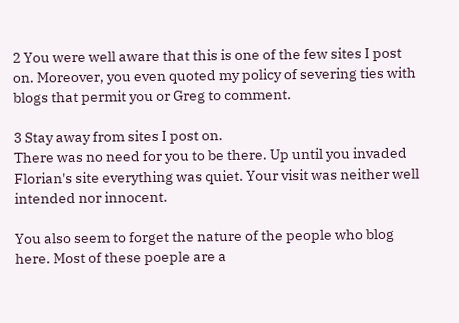2 You were well aware that this is one of the few sites I post on. Moreover, you even quoted my policy of severing ties with blogs that permit you or Greg to comment.

3 Stay away from sites I post on.
There was no need for you to be there. Up until you invaded Florian's site everything was quiet. Your visit was neither well intended nor innocent.

You also seem to forget the nature of the people who blog here. Most of these poeple are a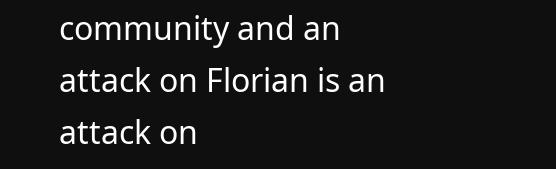community and an attack on Florian is an attack on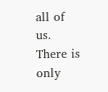all of us. There is only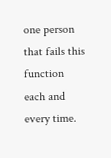one person that fails this function each and every time.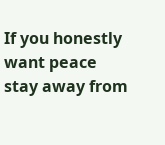If you honestly want peace stay away from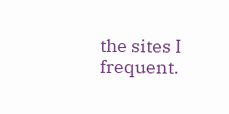the sites I frequent.